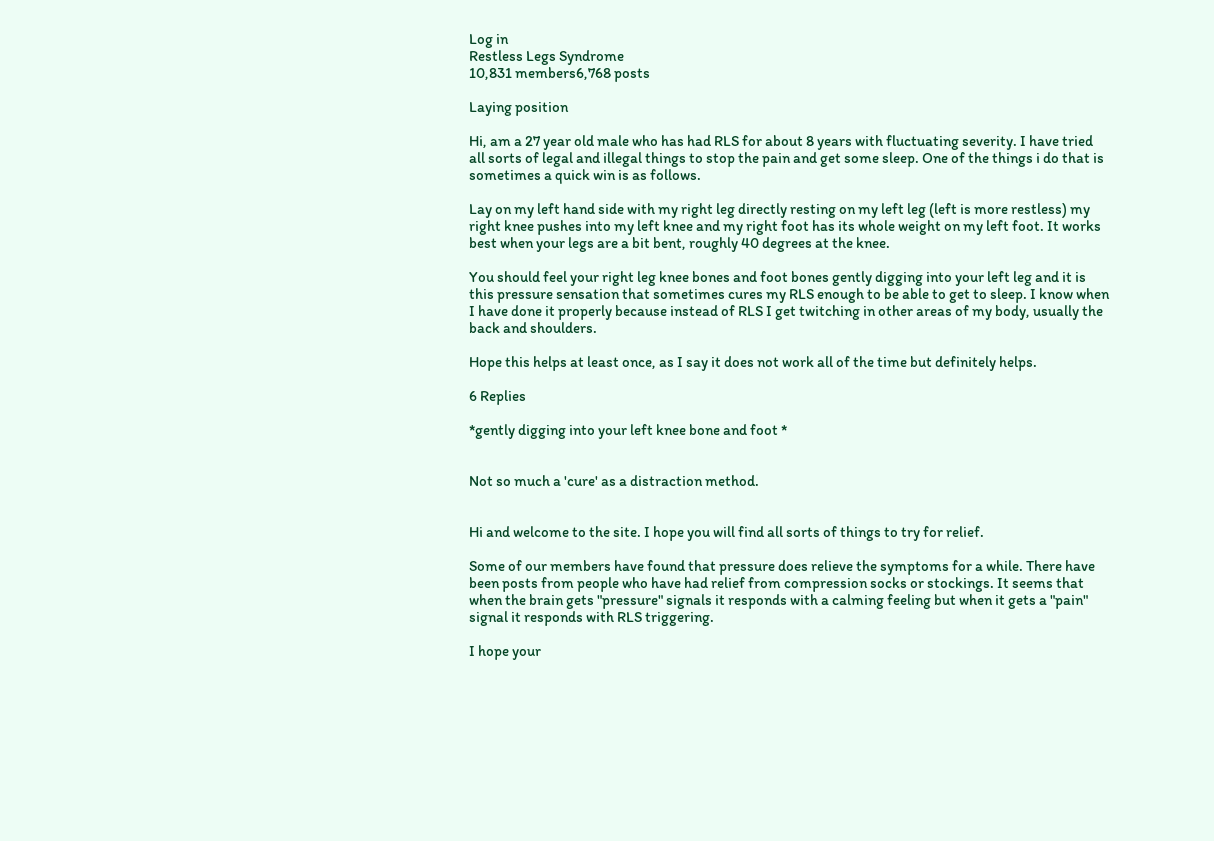Log in
Restless Legs Syndrome
10,831 members6,768 posts

Laying position

Hi, am a 27 year old male who has had RLS for about 8 years with fluctuating severity. I have tried all sorts of legal and illegal things to stop the pain and get some sleep. One of the things i do that is sometimes a quick win is as follows.

Lay on my left hand side with my right leg directly resting on my left leg (left is more restless) my right knee pushes into my left knee and my right foot has its whole weight on my left foot. It works best when your legs are a bit bent, roughly 40 degrees at the knee.

You should feel your right leg knee bones and foot bones gently digging into your left leg and it is this pressure sensation that sometimes cures my RLS enough to be able to get to sleep. I know when I have done it properly because instead of RLS I get twitching in other areas of my body, usually the back and shoulders.

Hope this helps at least once, as I say it does not work all of the time but definitely helps.

6 Replies

*gently digging into your left knee bone and foot *


Not so much a 'cure' as a distraction method.


Hi and welcome to the site. I hope you will find all sorts of things to try for relief.

Some of our members have found that pressure does relieve the symptoms for a while. There have been posts from people who have had relief from compression socks or stockings. It seems that when the brain gets "pressure" signals it responds with a calming feeling but when it gets a "pain" signal it responds with RLS triggering.

I hope your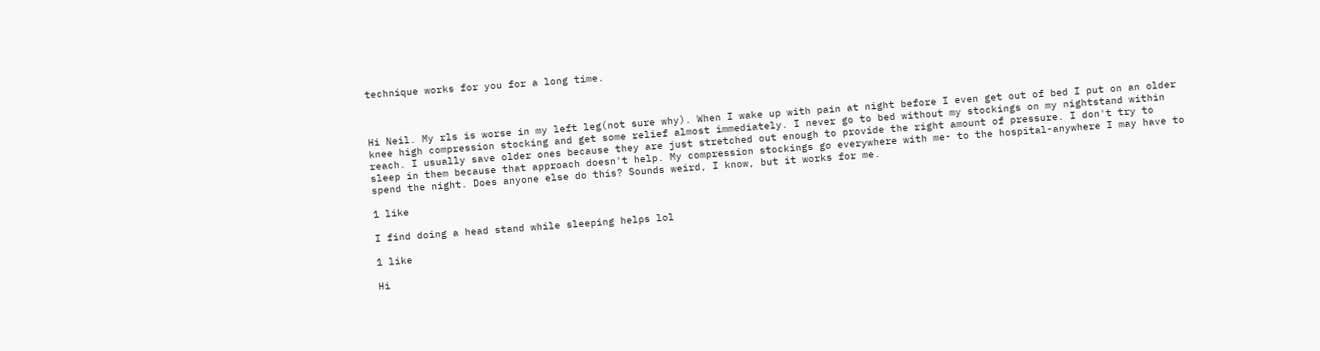technique works for you for a long time.



Hi Neil. My rls is worse in my left leg(not sure why). When I wake up with pain at night before I even get out of bed I put on an older knee high compression stocking and get some relief almost immediately. I never go to bed without my stockings on my nightstand within reach. I usually save older ones because they are just stretched out enough to provide the right amount of pressure. I don't try to sleep in them because that approach doesn't help. My compression stockings go everywhere with me- to the hospital-anywhere I may have to spend the night. Does anyone else do this? Sounds weird, I know, but it works for me.

1 like

I find doing a head stand while sleeping helps lol

1 like

Hi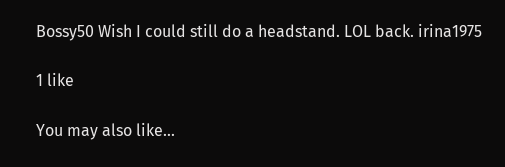Bossy50 Wish I could still do a headstand. LOL back. irina1975

1 like

You may also like...